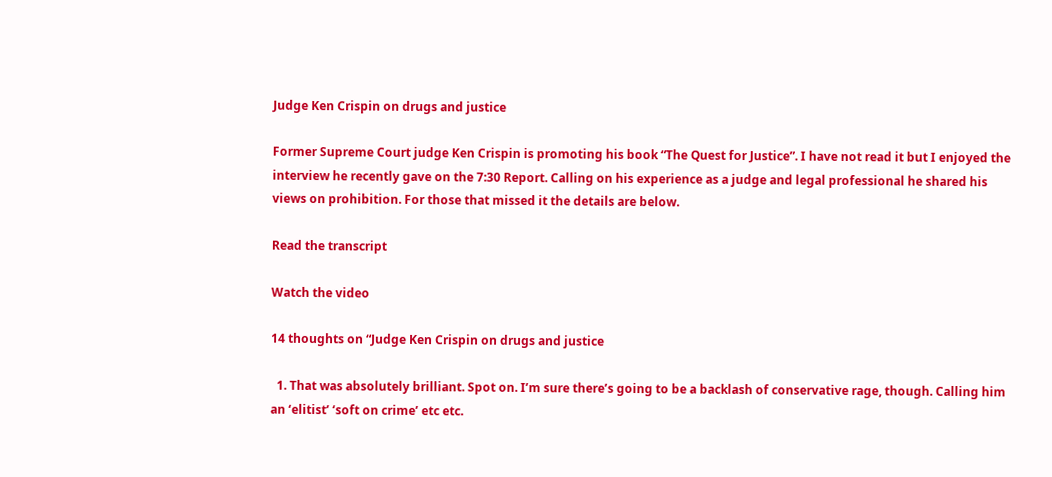Judge Ken Crispin on drugs and justice

Former Supreme Court judge Ken Crispin is promoting his book “The Quest for Justice”. I have not read it but I enjoyed the interview he recently gave on the 7:30 Report. Calling on his experience as a judge and legal professional he shared his views on prohibition. For those that missed it the details are below.

Read the transcript

Watch the video

14 thoughts on “Judge Ken Crispin on drugs and justice

  1. That was absolutely brilliant. Spot on. I’m sure there’s going to be a backlash of conservative rage, though. Calling him an ‘elitist’ ‘soft on crime’ etc etc.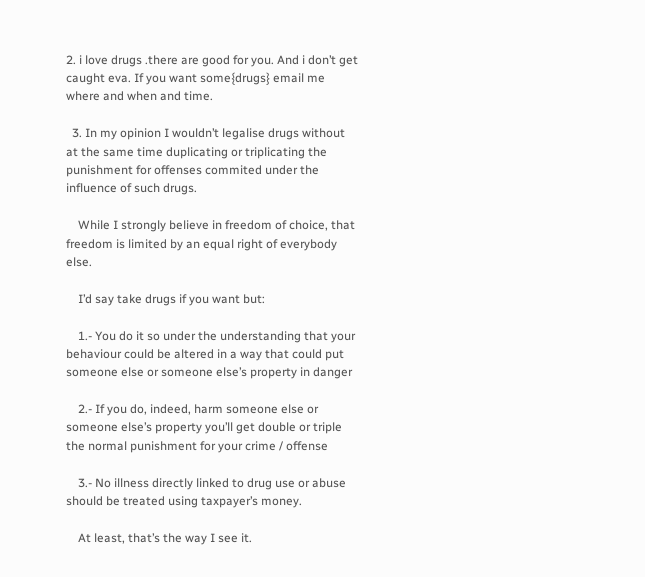2. i love drugs .there are good for you. And i don’t get caught eva. If you want some{drugs} email me where and when and time.

  3. In my opinion I wouldn’t legalise drugs without at the same time duplicating or triplicating the punishment for offenses commited under the influence of such drugs.

    While I strongly believe in freedom of choice, that freedom is limited by an equal right of everybody else.

    I’d say take drugs if you want but:

    1.- You do it so under the understanding that your behaviour could be altered in a way that could put someone else or someone else’s property in danger

    2.- If you do, indeed, harm someone else or someone else’s property you’ll get double or triple the normal punishment for your crime / offense

    3.- No illness directly linked to drug use or abuse should be treated using taxpayer’s money.

    At least, that’s the way I see it.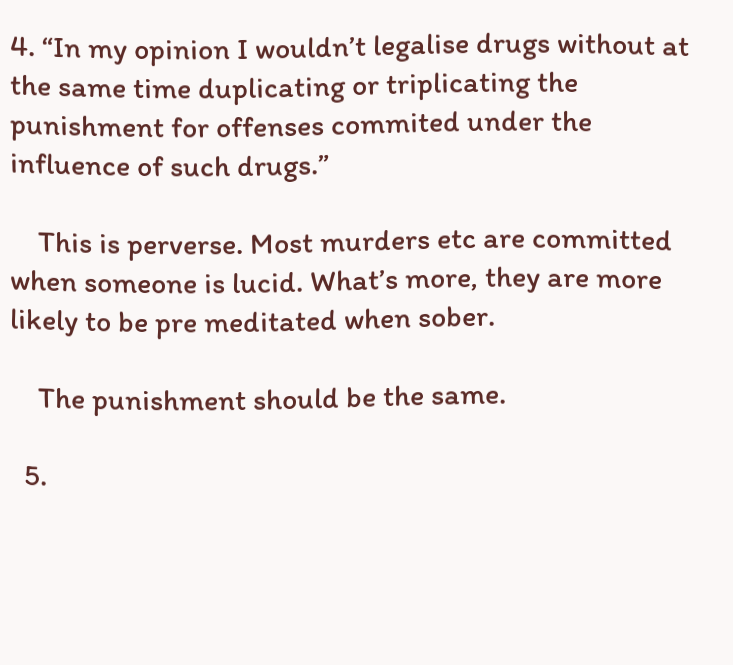4. “In my opinion I wouldn’t legalise drugs without at the same time duplicating or triplicating the punishment for offenses commited under the influence of such drugs.”

    This is perverse. Most murders etc are committed when someone is lucid. What’s more, they are more likely to be pre meditated when sober.

    The punishment should be the same.

  5.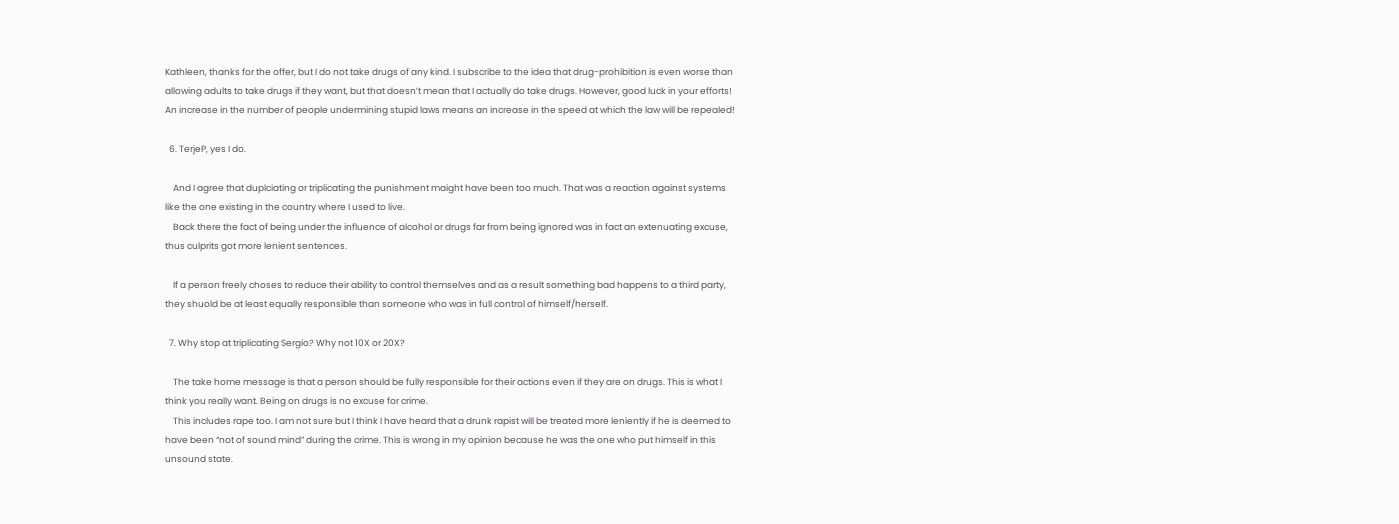Kathleen, thanks for the offer, but I do not take drugs of any kind. I subscribe to the idea that drug-prohibition is even worse than allowing adults to take drugs if they want, but that doesn’t mean that I actually do take drugs. However, good luck in your efforts! An increase in the number of people undermining stupid laws means an increase in the speed at which the law will be repealed!

  6. TerjeP, yes I do.

    And I agree that duplciating or triplicating the punishment maight have been too much. That was a reaction against systems like the one existing in the country where I used to live.
    Back there the fact of being under the influence of alcohol or drugs far from being ignored was in fact an extenuating excuse, thus culprits got more lenient sentences.

    If a person freely choses to reduce their ability to control themselves and as a result something bad happens to a third party, they shuold be at least equally responsible than someone who was in full control of himself/herself.

  7. Why stop at triplicating Sergio? Why not 10X or 20X?

    The take home message is that a person should be fully responsible for their actions even if they are on drugs. This is what I think you really want. Being on drugs is no excuse for crime.
    This includes rape too. I am not sure but I think I have heard that a drunk rapist will be treated more leniently if he is deemed to have been “not of sound mind” during the crime. This is wrong in my opinion because he was the one who put himself in this unsound state.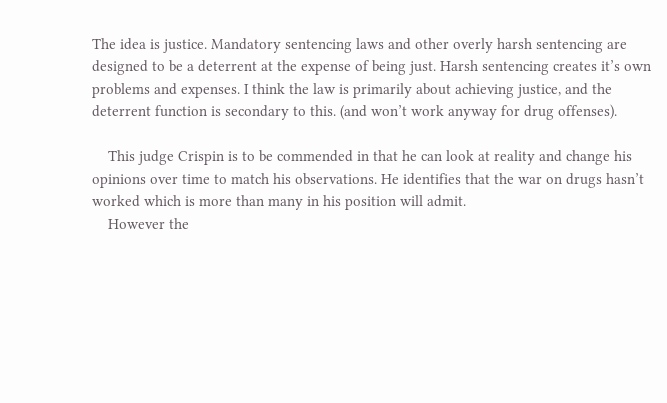The idea is justice. Mandatory sentencing laws and other overly harsh sentencing are designed to be a deterrent at the expense of being just. Harsh sentencing creates it’s own problems and expenses. I think the law is primarily about achieving justice, and the deterrent function is secondary to this. (and won’t work anyway for drug offenses).

    This judge Crispin is to be commended in that he can look at reality and change his opinions over time to match his observations. He identifies that the war on drugs hasn’t worked which is more than many in his position will admit.
    However the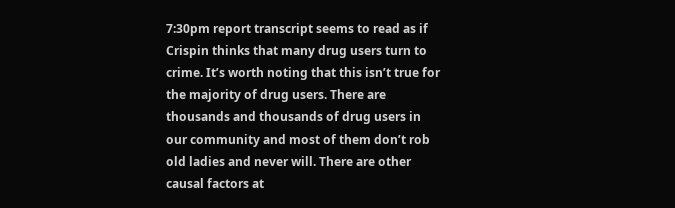7:30pm report transcript seems to read as if Crispin thinks that many drug users turn to crime. It’s worth noting that this isn’t true for the majority of drug users. There are thousands and thousands of drug users in our community and most of them don’t rob old ladies and never will. There are other causal factors at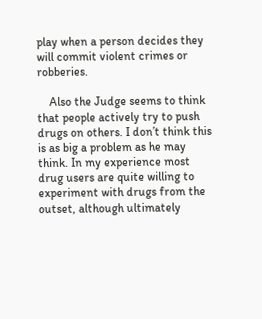play when a person decides they will commit violent crimes or robberies.

    Also the Judge seems to think that people actively try to push drugs on others. I don’t think this is as big a problem as he may think. In my experience most drug users are quite willing to experiment with drugs from the outset, although ultimately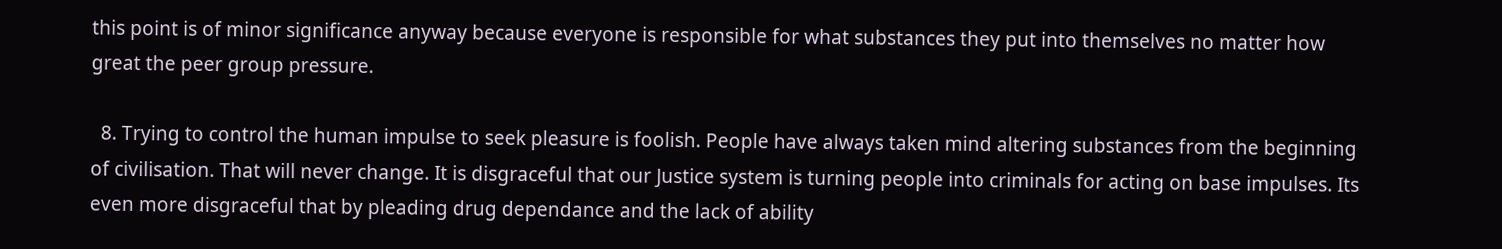this point is of minor significance anyway because everyone is responsible for what substances they put into themselves no matter how great the peer group pressure.

  8. Trying to control the human impulse to seek pleasure is foolish. People have always taken mind altering substances from the beginning of civilisation. That will never change. It is disgraceful that our Justice system is turning people into criminals for acting on base impulses. Its even more disgraceful that by pleading drug dependance and the lack of ability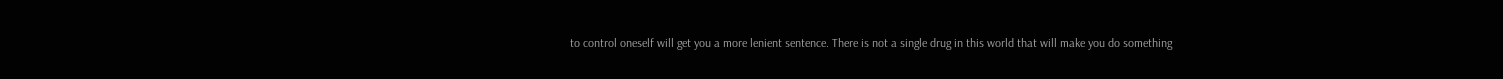to control oneself will get you a more lenient sentence. There is not a single drug in this world that will make you do something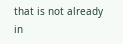that is not already in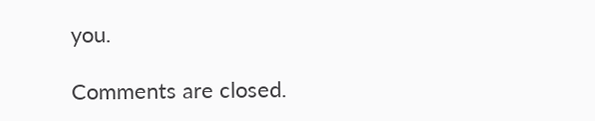you.

Comments are closed.